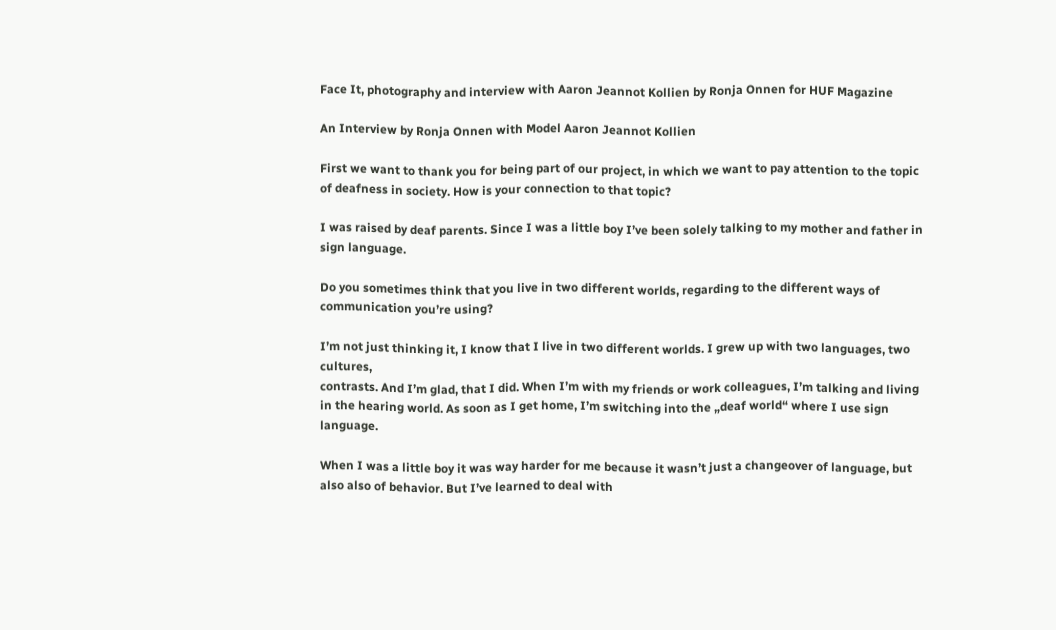Face It, photography and interview with Aaron Jeannot Kollien by Ronja Onnen for HUF Magazine

An Interview by Ronja Onnen with Model Aaron Jeannot Kollien

First we want to thank you for being part of our project, in which we want to pay attention to the topic of deafness in society. How is your connection to that topic?

I was raised by deaf parents. Since I was a little boy I’ve been solely talking to my mother and father in sign language.

Do you sometimes think that you live in two different worlds, regarding to the different ways of communication you’re using?

I’m not just thinking it, I know that I live in two different worlds. I grew up with two languages, two cultures,
contrasts. And I’m glad, that I did. When I’m with my friends or work colleagues, I’m talking and living in the hearing world. As soon as I get home, I’m switching into the „deaf world“ where I use sign language.

When I was a little boy it was way harder for me because it wasn’t just a changeover of language, but also also of behavior. But I’ve learned to deal with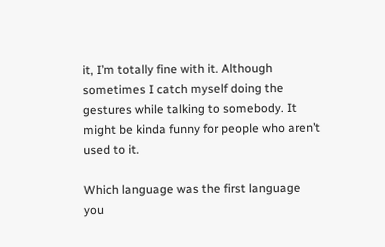it, I’m totally fine with it. Although sometimes I catch myself doing the gestures while talking to somebody. It might be kinda funny for people who aren’t used to it.

Which language was the first language you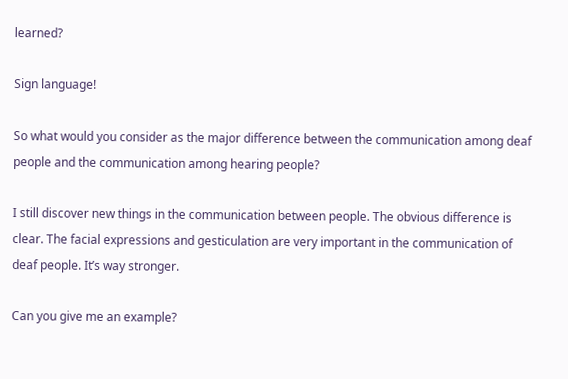learned?

Sign language!

So what would you consider as the major difference between the communication among deaf people and the communication among hearing people?

I still discover new things in the communication between people. The obvious difference is clear. The facial expressions and gesticulation are very important in the communication of deaf people. It’s way stronger.

Can you give me an example?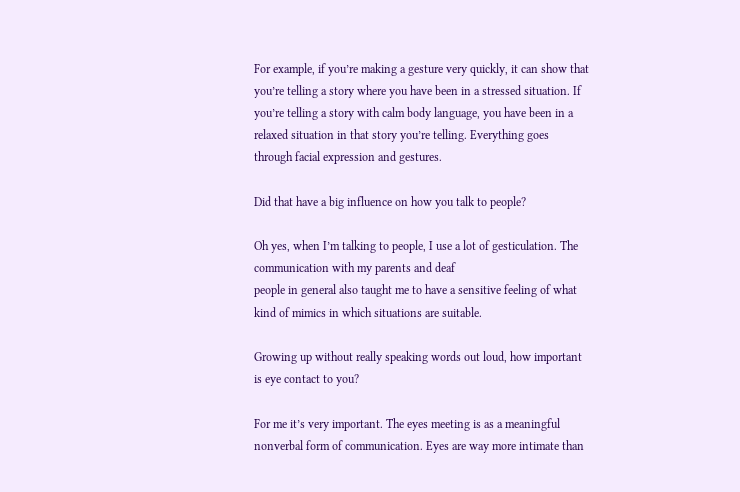For example, if you’re making a gesture very quickly, it can show that you’re telling a story where you have been in a stressed situation. If you’re telling a story with calm body language, you have been in a relaxed situation in that story you’re telling. Everything goes through facial expression and gestures.

Did that have a big influence on how you talk to people?

Oh yes, when I’m talking to people, I use a lot of gesticulation. The communication with my parents and deaf
people in general also taught me to have a sensitive feeling of what kind of mimics in which situations are suitable.

Growing up without really speaking words out loud, how important is eye contact to you?

For me it’s very important. The eyes meeting is as a meaningful nonverbal form of communication. Eyes are way more intimate than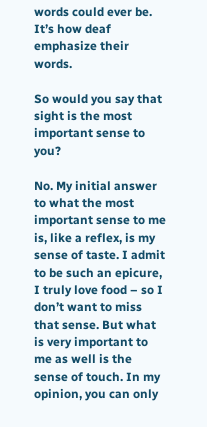words could ever be. It’s how deaf emphasize their words.

So would you say that sight is the most important sense to you?

No. My initial answer to what the most important sense to me is, like a reflex, is my sense of taste. I admit to be such an epicure, I truly love food – so I don’t want to miss that sense. But what is very important to me as well is the sense of touch. In my opinion, you can only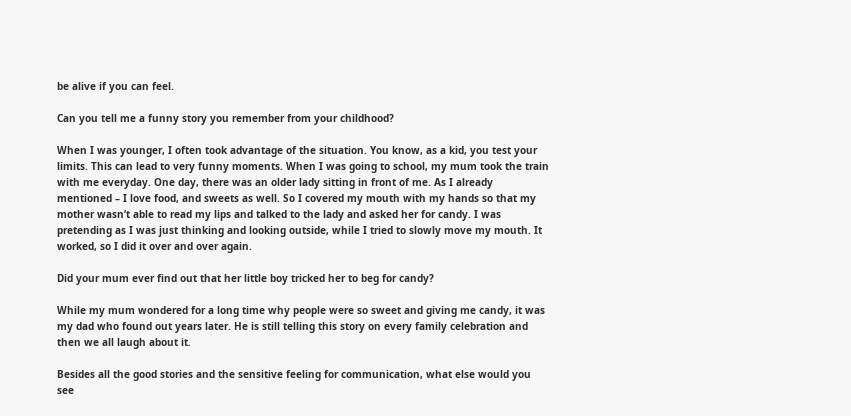be alive if you can feel.

Can you tell me a funny story you remember from your childhood?

When I was younger, I often took advantage of the situation. You know, as a kid, you test your limits. This can lead to very funny moments. When I was going to school, my mum took the train with me everyday. One day, there was an older lady sitting in front of me. As I already mentioned – I love food, and sweets as well. So I covered my mouth with my hands so that my mother wasn’t able to read my lips and talked to the lady and asked her for candy. I was pretending as I was just thinking and looking outside, while I tried to slowly move my mouth. It worked, so I did it over and over again.

Did your mum ever find out that her little boy tricked her to beg for candy?

While my mum wondered for a long time why people were so sweet and giving me candy, it was my dad who found out years later. He is still telling this story on every family celebration and then we all laugh about it.

Besides all the good stories and the sensitive feeling for communication, what else would you see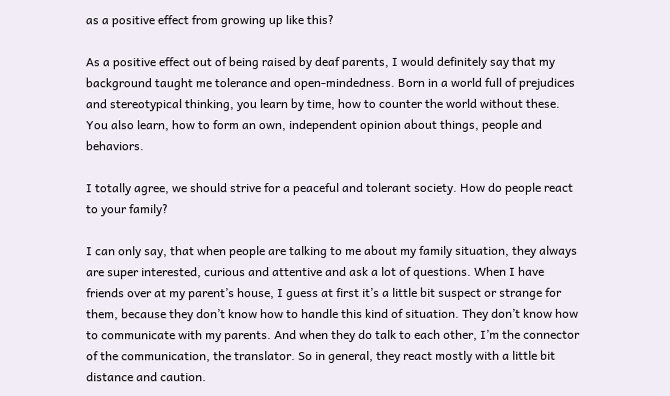as a positive effect from growing up like this?

As a positive effect out of being raised by deaf parents, I would definitely say that my background taught me tolerance and open-mindedness. Born in a world full of prejudices and stereotypical thinking, you learn by time, how to counter the world without these. You also learn, how to form an own, independent opinion about things, people and behaviors.

I totally agree, we should strive for a peaceful and tolerant society. How do people react to your family?

I can only say, that when people are talking to me about my family situation, they always are super interested, curious and attentive and ask a lot of questions. When I have friends over at my parent’s house, I guess at first it’s a little bit suspect or strange for them, because they don’t know how to handle this kind of situation. They don’t know how to communicate with my parents. And when they do talk to each other, I’m the connector of the communication, the translator. So in general, they react mostly with a little bit distance and caution.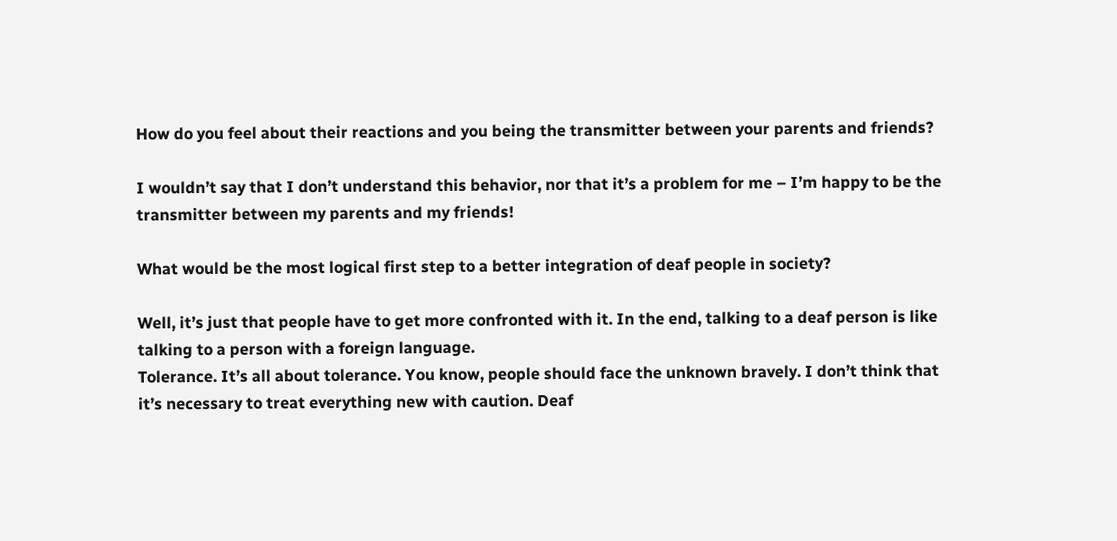How do you feel about their reactions and you being the transmitter between your parents and friends?

I wouldn’t say that I don’t understand this behavior, nor that it’s a problem for me – I’m happy to be the transmitter between my parents and my friends!

What would be the most logical first step to a better integration of deaf people in society?

Well, it’s just that people have to get more confronted with it. In the end, talking to a deaf person is like talking to a person with a foreign language.
Tolerance. It’s all about tolerance. You know, people should face the unknown bravely. I don’t think that it’s necessary to treat everything new with caution. Deaf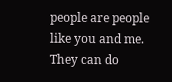people are people like you and me. They can do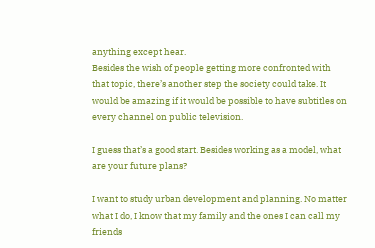anything except hear.
Besides the wish of people getting more confronted with that topic, there’s another step the society could take. It would be amazing if it would be possible to have subtitles on every channel on public television.

I guess that’s a good start. Besides working as a model, what are your future plans?

I want to study urban development and planning. No matter what I do, I know that my family and the ones I can call my friends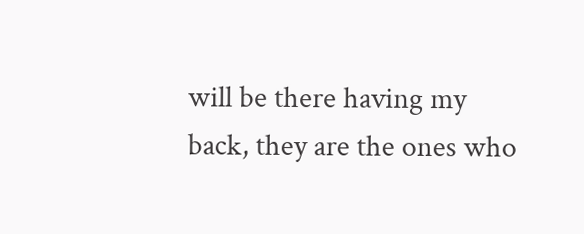will be there having my back, they are the ones who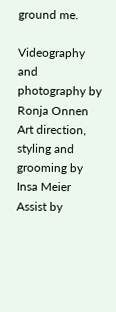ground me.

Videography and photography by Ronja Onnen
Art direction, styling and grooming by Insa Meier
Assist by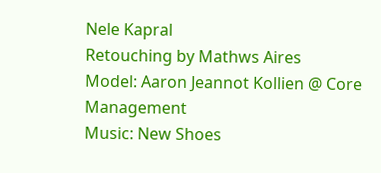Nele Kapral
Retouching by Mathws Aires
Model: Aaron Jeannot Kollien @ Core Management
Music: New Shoes